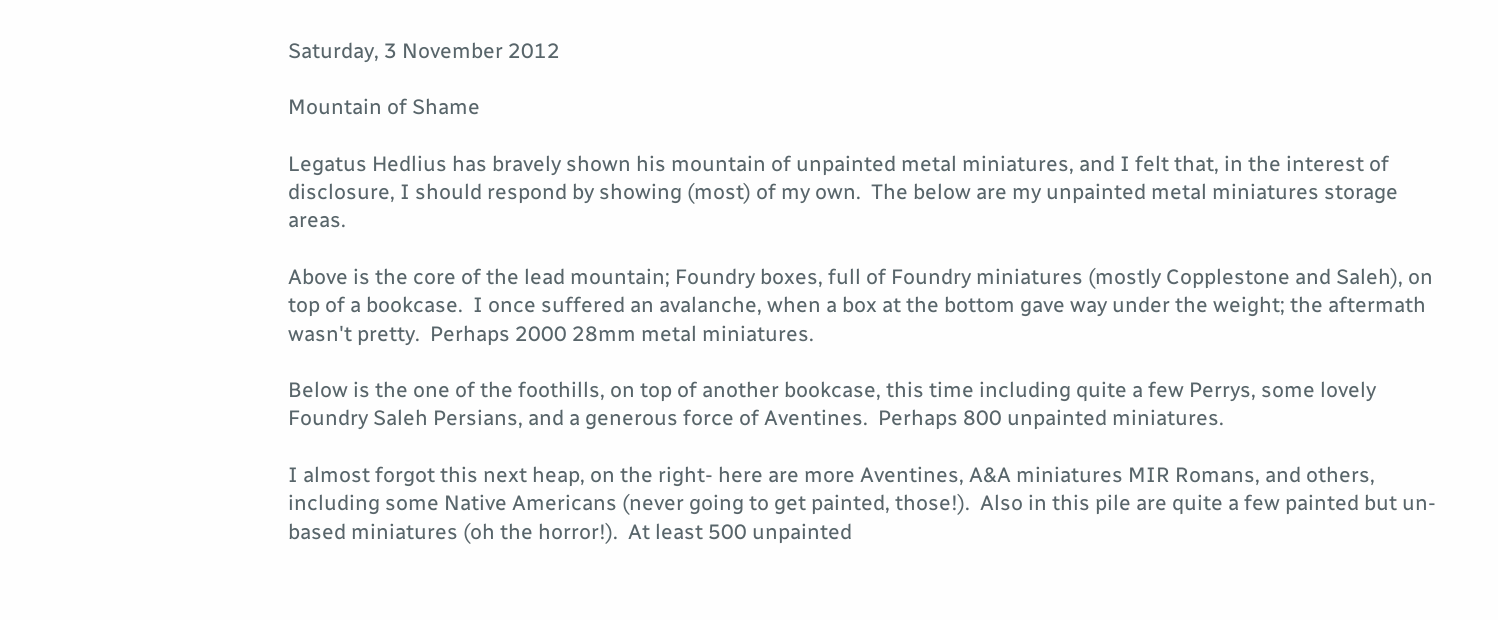Saturday, 3 November 2012

Mountain of Shame

Legatus Hedlius has bravely shown his mountain of unpainted metal miniatures, and I felt that, in the interest of disclosure, I should respond by showing (most) of my own.  The below are my unpainted metal miniatures storage areas.

Above is the core of the lead mountain; Foundry boxes, full of Foundry miniatures (mostly Copplestone and Saleh), on top of a bookcase.  I once suffered an avalanche, when a box at the bottom gave way under the weight; the aftermath wasn't pretty.  Perhaps 2000 28mm metal miniatures.

Below is the one of the foothills, on top of another bookcase, this time including quite a few Perrys, some lovely Foundry Saleh Persians, and a generous force of Aventines.  Perhaps 800 unpainted miniatures.

I almost forgot this next heap, on the right- here are more Aventines, A&A miniatures MIR Romans, and others, including some Native Americans (never going to get painted, those!).  Also in this pile are quite a few painted but un-based miniatures (oh the horror!).  At least 500 unpainted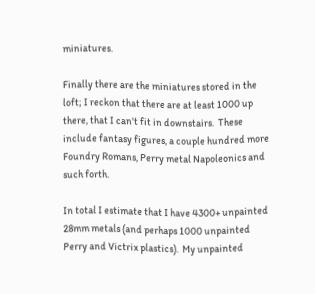miniatures.

Finally there are the miniatures stored in the loft; I reckon that there are at least 1000 up there, that I can't fit in downstairs.  These include fantasy figures, a couple hundred more Foundry Romans, Perry metal Napoleonics and such forth.

In total I estimate that I have 4300+ unpainted 28mm metals (and perhaps 1000 unpainted Perry and Victrix plastics).  My unpainted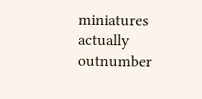miniatures actually outnumber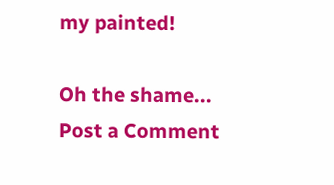my painted!

Oh the shame...
Post a Comment